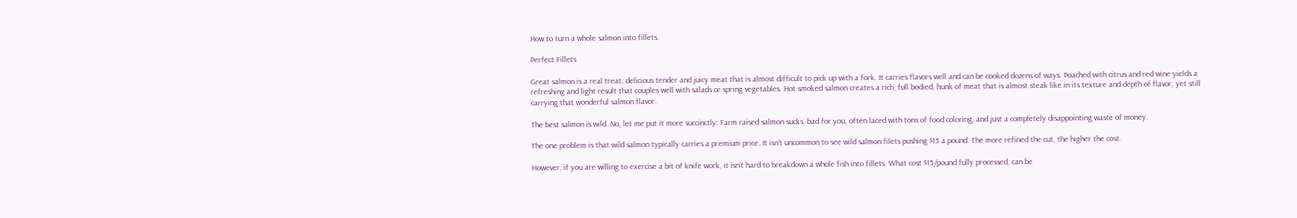How to turn a whole salmon into fillets.

Perfect Fillets

Great salmon is a real treat; delicious tender and juicy meat that is almost difficult to pick up with a fork. It carries flavors well and can be cooked dozens of ways. Poached with citrus and red wine yields a refreshing and light result that couples well with salads or spring vegetables. Hot smoked salmon creates a rich, full bodied, hunk of meat that is almost steak like in its texture and depth of flavor, yet still carrying that wonderful salmon flavor.

The best salmon is wild. No, let me put it more succinctly: Farm raised salmon sucks, bad for you, often laced with tons of food coloring, and just a completely disappointing waste of money.

The one problem is that wild salmon typically carries a premium price. It isn’t uncommon to see wild salmon filets pushing $15 a pound. The more refined the cut, the higher the cost.

However, if you are willing to exercise a bit of knife work, it isn’t hard to breakdown a whole fish into fillets. What cost $15/pound fully processed, can be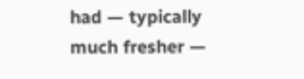had — typically much fresher —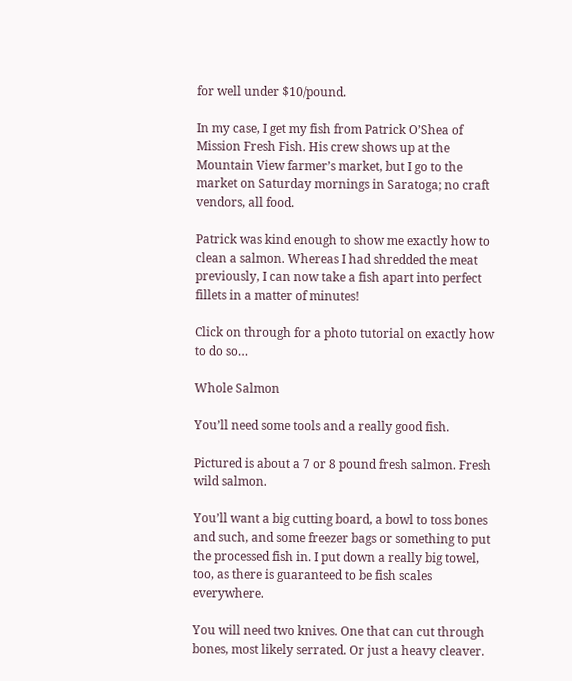for well under $10/pound.

In my case, I get my fish from Patrick O’Shea of Mission Fresh Fish. His crew shows up at the Mountain View farmer’s market, but I go to the market on Saturday mornings in Saratoga; no craft vendors, all food.

Patrick was kind enough to show me exactly how to clean a salmon. Whereas I had shredded the meat previously, I can now take a fish apart into perfect fillets in a matter of minutes!

Click on through for a photo tutorial on exactly how to do so…

Whole Salmon

You’ll need some tools and a really good fish.

Pictured is about a 7 or 8 pound fresh salmon. Fresh wild salmon.

You’ll want a big cutting board, a bowl to toss bones and such, and some freezer bags or something to put the processed fish in. I put down a really big towel, too, as there is guaranteed to be fish scales everywhere.

You will need two knives. One that can cut through bones, most likely serrated. Or just a heavy cleaver.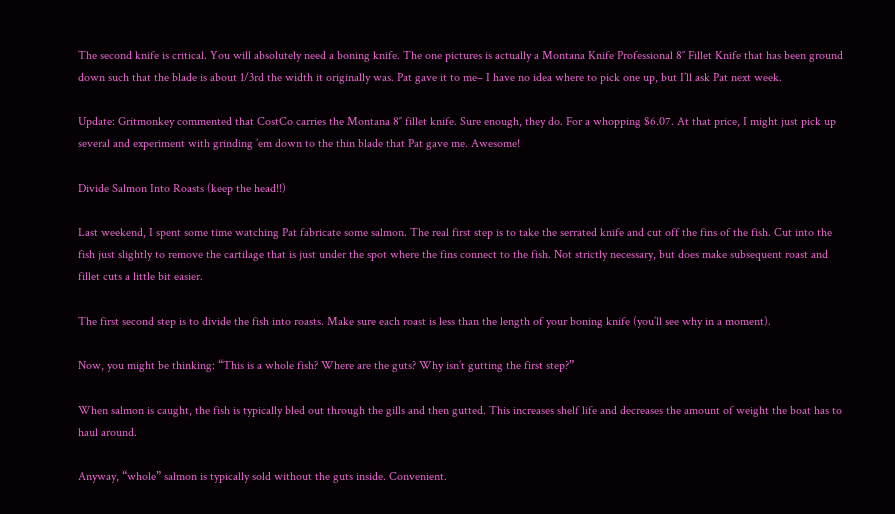The second knife is critical. You will absolutely need a boning knife. The one pictures is actually a Montana Knife Professional 8″ Fillet Knife that has been ground down such that the blade is about 1/3rd the width it originally was. Pat gave it to me– I have no idea where to pick one up, but I’ll ask Pat next week.

Update: Gritmonkey commented that CostCo carries the Montana 8″ fillet knife. Sure enough, they do. For a whopping $6.07. At that price, I might just pick up several and experiment with grinding ’em down to the thin blade that Pat gave me. Awesome!

Divide Salmon Into Roasts (keep the head!!)

Last weekend, I spent some time watching Pat fabricate some salmon. The real first step is to take the serrated knife and cut off the fins of the fish. Cut into the fish just slightly to remove the cartilage that is just under the spot where the fins connect to the fish. Not strictly necessary, but does make subsequent roast and fillet cuts a little bit easier.

The first second step is to divide the fish into roasts. Make sure each roast is less than the length of your boning knife (you’ll see why in a moment).

Now, you might be thinking: “This is a whole fish? Where are the guts? Why isn’t gutting the first step?”

When salmon is caught, the fish is typically bled out through the gills and then gutted. This increases shelf life and decreases the amount of weight the boat has to haul around.

Anyway, “whole” salmon is typically sold without the guts inside. Convenient.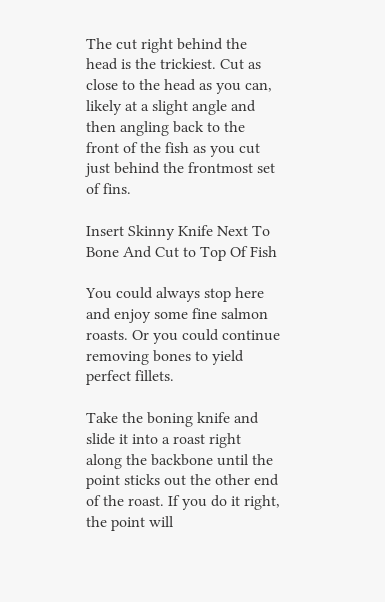The cut right behind the head is the trickiest. Cut as close to the head as you can, likely at a slight angle and then angling back to the front of the fish as you cut just behind the frontmost set of fins.

Insert Skinny Knife Next To Bone And Cut to Top Of Fish

You could always stop here and enjoy some fine salmon roasts. Or you could continue removing bones to yield perfect fillets.

Take the boning knife and slide it into a roast right along the backbone until the point sticks out the other end of the roast. If you do it right, the point will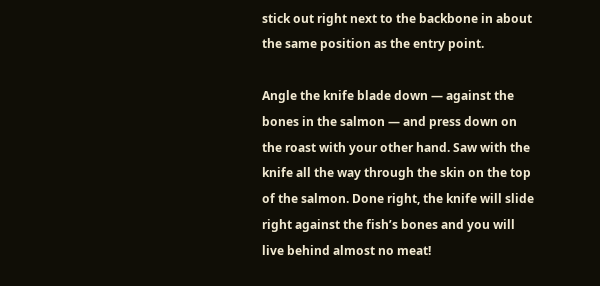stick out right next to the backbone in about the same position as the entry point.

Angle the knife blade down — against the bones in the salmon — and press down on the roast with your other hand. Saw with the knife all the way through the skin on the top of the salmon. Done right, the knife will slide right against the fish’s bones and you will live behind almost no meat!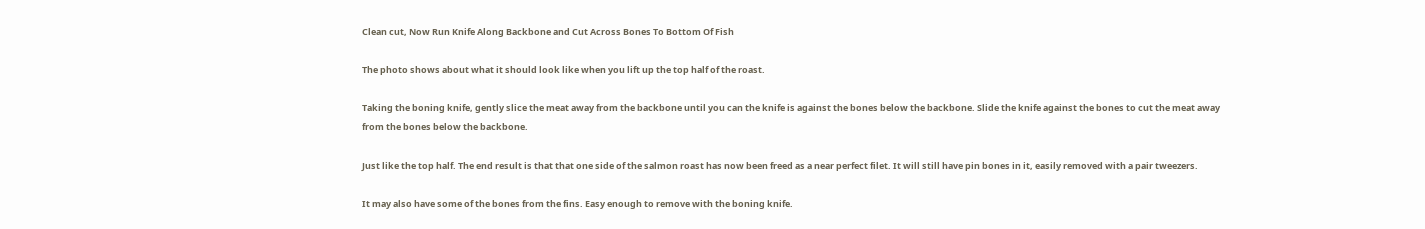Clean cut, Now Run Knife Along Backbone and Cut Across Bones To Bottom Of Fish

The photo shows about what it should look like when you lift up the top half of the roast.

Taking the boning knife, gently slice the meat away from the backbone until you can the knife is against the bones below the backbone. Slide the knife against the bones to cut the meat away from the bones below the backbone.

Just like the top half. The end result is that that one side of the salmon roast has now been freed as a near perfect filet. It will still have pin bones in it, easily removed with a pair tweezers.

It may also have some of the bones from the fins. Easy enough to remove with the boning knife.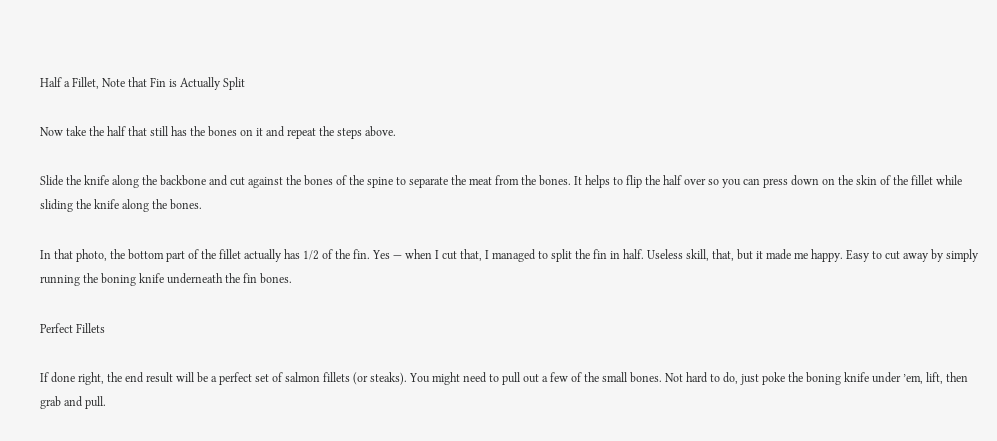Half a Fillet, Note that Fin is Actually Split

Now take the half that still has the bones on it and repeat the steps above.

Slide the knife along the backbone and cut against the bones of the spine to separate the meat from the bones. It helps to flip the half over so you can press down on the skin of the fillet while sliding the knife along the bones.

In that photo, the bottom part of the fillet actually has 1/2 of the fin. Yes — when I cut that, I managed to split the fin in half. Useless skill, that, but it made me happy. Easy to cut away by simply running the boning knife underneath the fin bones.

Perfect Fillets

If done right, the end result will be a perfect set of salmon fillets (or steaks). You might need to pull out a few of the small bones. Not hard to do, just poke the boning knife under ’em, lift, then grab and pull.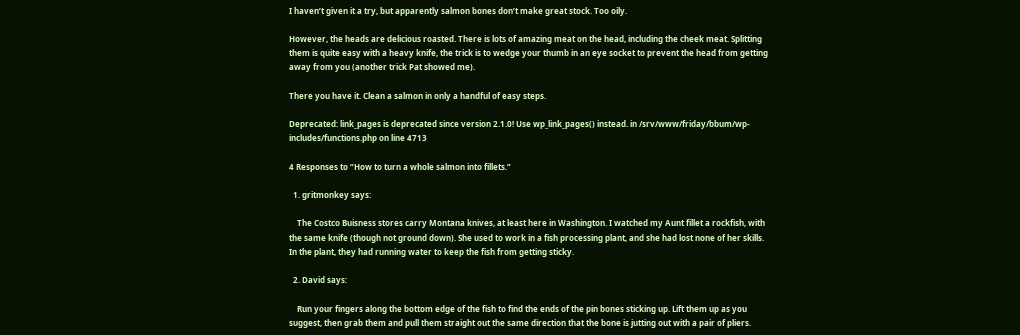I haven’t given it a try, but apparently salmon bones don’t make great stock. Too oily.

However, the heads are delicious roasted. There is lots of amazing meat on the head, including the cheek meat. Splitting them is quite easy with a heavy knife, the trick is to wedge your thumb in an eye socket to prevent the head from getting away from you (another trick Pat showed me).

There you have it. Clean a salmon in only a handful of easy steps.

Deprecated: link_pages is deprecated since version 2.1.0! Use wp_link_pages() instead. in /srv/www/friday/bbum/wp-includes/functions.php on line 4713

4 Responses to “How to turn a whole salmon into fillets.”

  1. gritmonkey says:

    The Costco Buisness stores carry Montana knives, at least here in Washington. I watched my Aunt fillet a rockfish, with the same knife (though not ground down). She used to work in a fish processing plant, and she had lost none of her skills. In the plant, they had running water to keep the fish from getting sticky.

  2. David says:

    Run your fingers along the bottom edge of the fish to find the ends of the pin bones sticking up. Lift them up as you suggest, then grab them and pull them straight out the same direction that the bone is jutting out with a pair of pliers.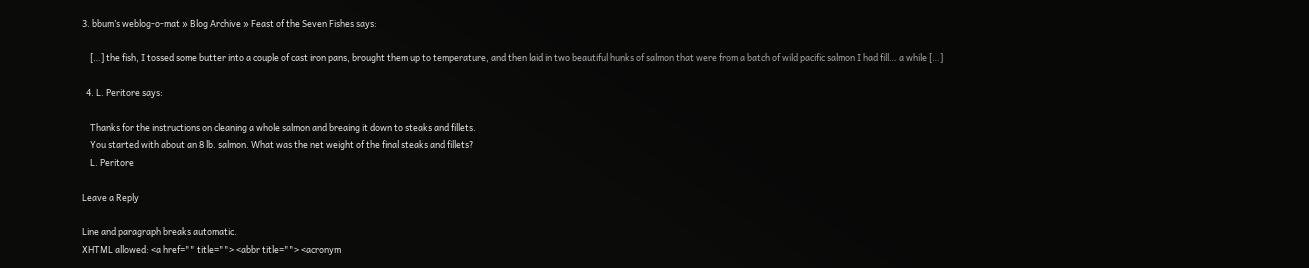3. bbum’s weblog-o-mat » Blog Archive » Feast of the Seven Fishes says:

    […] the fish, I tossed some butter into a couple of cast iron pans, brought them up to temperature, and then laid in two beautiful hunks of salmon that were from a batch of wild pacific salmon I had fill… a while […]

  4. L. Peritore says:

    Thanks for the instructions on cleaning a whole salmon and breaing it down to steaks and fillets.
    You started with about an 8 lb. salmon. What was the net weight of the final steaks and fillets?
    L. Peritore

Leave a Reply

Line and paragraph breaks automatic.
XHTML allowed: <a href="" title=""> <abbr title=""> <acronym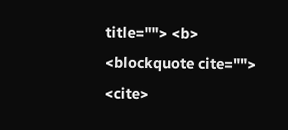title=""> <b> <blockquote cite=""> <cite>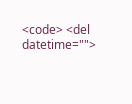<code> <del datetime="">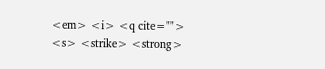<em> <i> <q cite=""> <s> <strike> <strong>